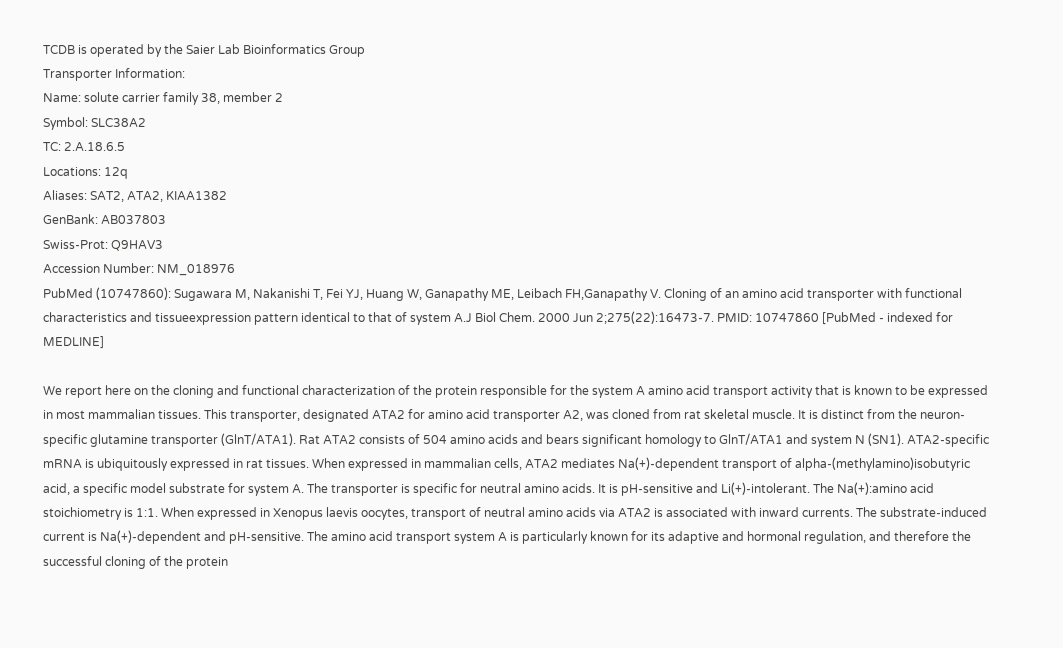TCDB is operated by the Saier Lab Bioinformatics Group
Transporter Information:
Name: solute carrier family 38, member 2
Symbol: SLC38A2
TC: 2.A.18.6.5
Locations: 12q
Aliases: SAT2, ATA2, KIAA1382
GenBank: AB037803
Swiss-Prot: Q9HAV3
Accession Number: NM_018976
PubMed (10747860): Sugawara M, Nakanishi T, Fei YJ, Huang W, Ganapathy ME, Leibach FH,Ganapathy V. Cloning of an amino acid transporter with functional characteristics and tissueexpression pattern identical to that of system A.J Biol Chem. 2000 Jun 2;275(22):16473-7. PMID: 10747860 [PubMed - indexed for MEDLINE]

We report here on the cloning and functional characterization of the protein responsible for the system A amino acid transport activity that is known to be expressed in most mammalian tissues. This transporter, designated ATA2 for amino acid transporter A2, was cloned from rat skeletal muscle. It is distinct from the neuron-specific glutamine transporter (GlnT/ATA1). Rat ATA2 consists of 504 amino acids and bears significant homology to GlnT/ATA1 and system N (SN1). ATA2-specific mRNA is ubiquitously expressed in rat tissues. When expressed in mammalian cells, ATA2 mediates Na(+)-dependent transport of alpha-(methylamino)isobutyric acid, a specific model substrate for system A. The transporter is specific for neutral amino acids. It is pH-sensitive and Li(+)-intolerant. The Na(+):amino acid stoichiometry is 1:1. When expressed in Xenopus laevis oocytes, transport of neutral amino acids via ATA2 is associated with inward currents. The substrate-induced current is Na(+)-dependent and pH-sensitive. The amino acid transport system A is particularly known for its adaptive and hormonal regulation, and therefore the successful cloning of the protein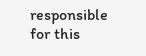responsible for this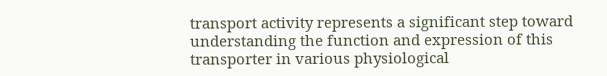transport activity represents a significant step toward understanding the function and expression of this transporter in various physiological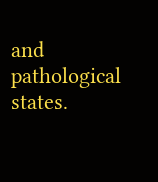and pathological states.